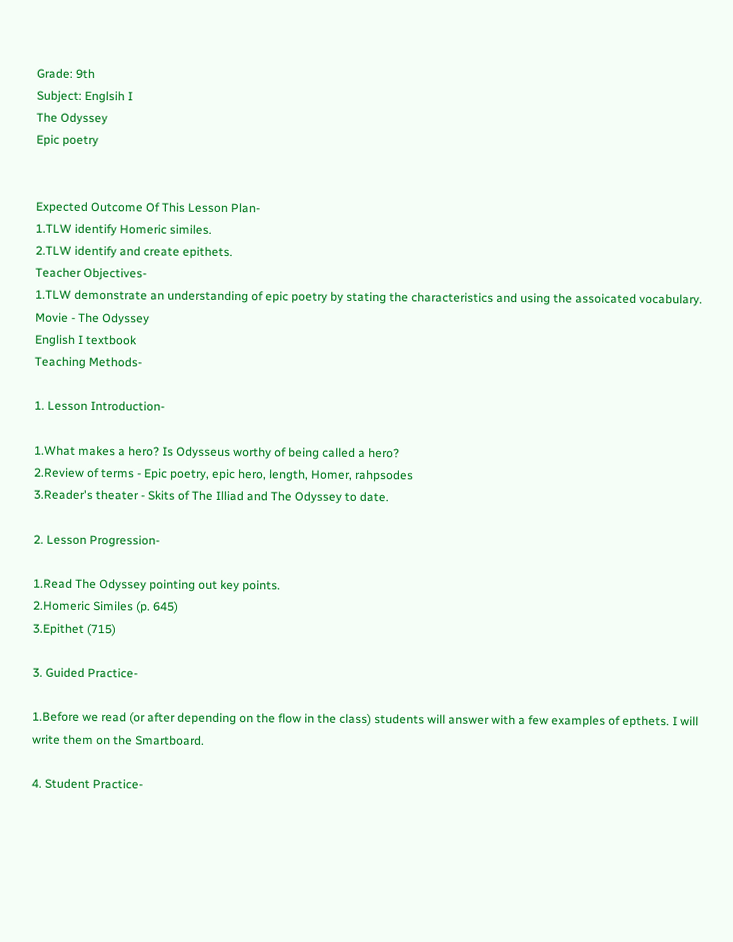Grade: 9th
Subject: Englsih I
The Odyssey
Epic poetry


Expected Outcome Of This Lesson Plan-
1.TLW identify Homeric similes.
2.TLW identify and create epithets.
Teacher Objectives-
1.TLW demonstrate an understanding of epic poetry by stating the characteristics and using the assoicated vocabulary.
Movie - The Odyssey
English I textbook
Teaching Methods-

1. Lesson Introduction-

1.What makes a hero? Is Odysseus worthy of being called a hero?
2.Review of terms - Epic poetry, epic hero, length, Homer, rahpsodes
3.Reader's theater - Skits of The Illiad and The Odyssey to date.

2. Lesson Progression-

1.Read The Odyssey pointing out key points.
2.Homeric Similes (p. 645)
3.Epithet (715)

3. Guided Practice-

1.Before we read (or after depending on the flow in the class) students will answer with a few examples of epthets. I will write them on the Smartboard.

4. Student Practice-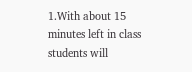1.With about 15 minutes left in class students will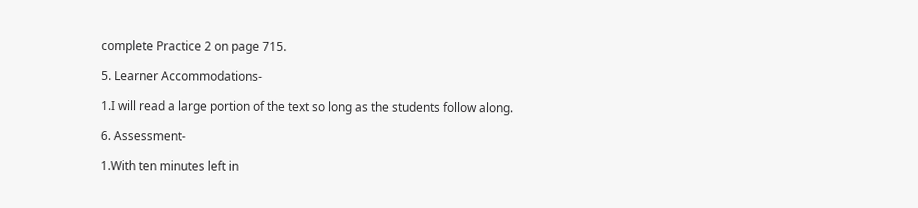complete Practice 2 on page 715.

5. Learner Accommodations-

1.I will read a large portion of the text so long as the students follow along.

6. Assessment-

1.With ten minutes left in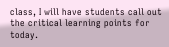class, I will have students call out the critical learning points for today.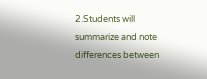2.Students will summarize and note differences between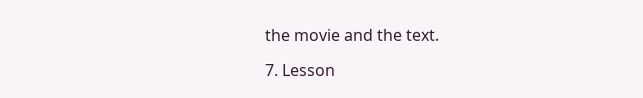the movie and the text.

7. Lesson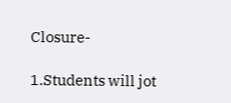Closure-

1.Students will jot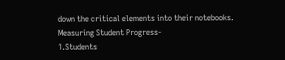down the critical elements into their notebooks.
Measuring Student Progress-
1.Students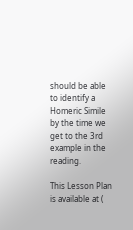should be able to identify a Homeric Simile by the time we get to the 3rd example in the reading.

This Lesson Plan is available at (